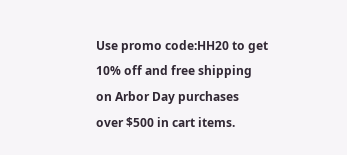Use promo code:HH20 to get 10% off and free shipping on Arbor Day purchases over $500 in cart items.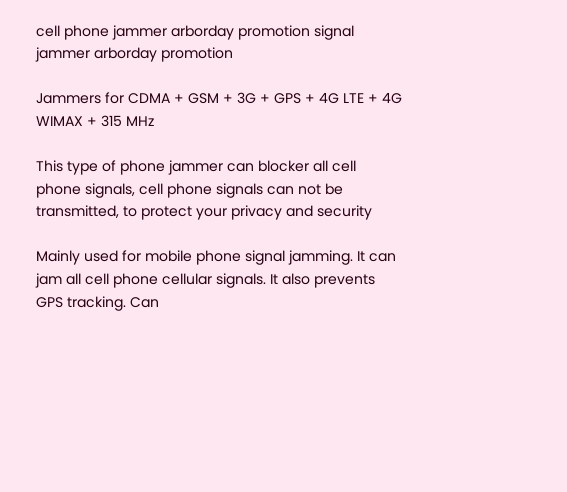cell phone jammer arborday promotion signal jammer arborday promotion

Jammers for CDMA + GSM + 3G + GPS + 4G LTE + 4G WIMAX + 315 MHz

This type of phone jammer can blocker all cell phone signals, cell phone signals can not be transmitted, to protect your privacy and security

Mainly used for mobile phone signal jamming. It can jam all cell phone cellular signals. It also prevents GPS tracking. Can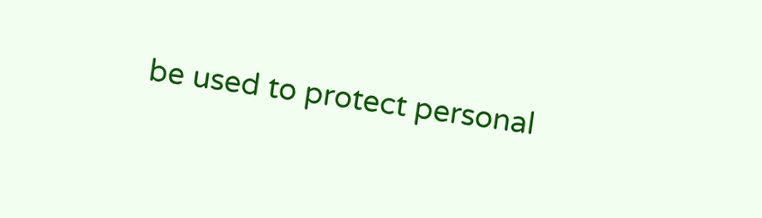be used to protect personal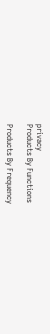privacy
Products By Functions

Products By Frequency